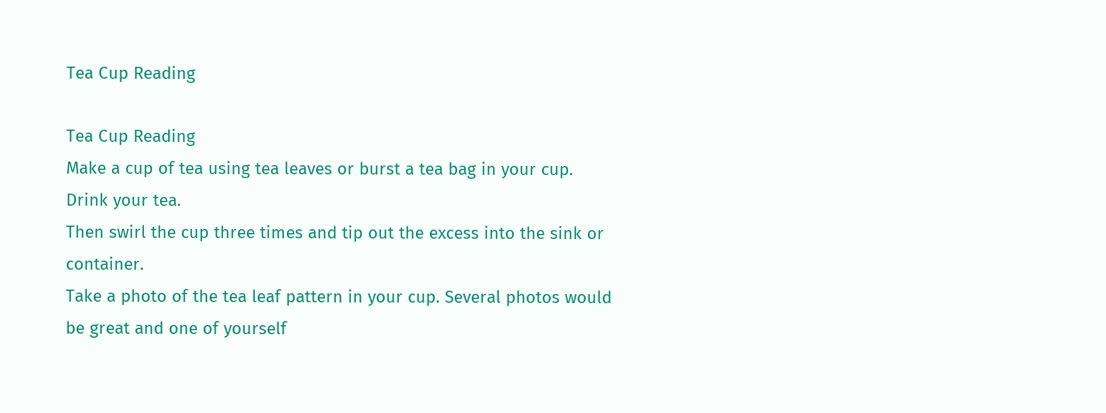Tea Cup Reading

Tea Cup Reading
Make a cup of tea using tea leaves or burst a tea bag in your cup.
Drink your tea.
Then swirl the cup three times and tip out the excess into the sink or container.
Take a photo of the tea leaf pattern in your cup. Several photos would be great and one of yourself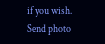if you wish.
Send photo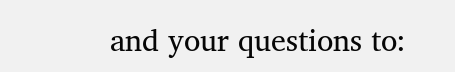and your questions to: